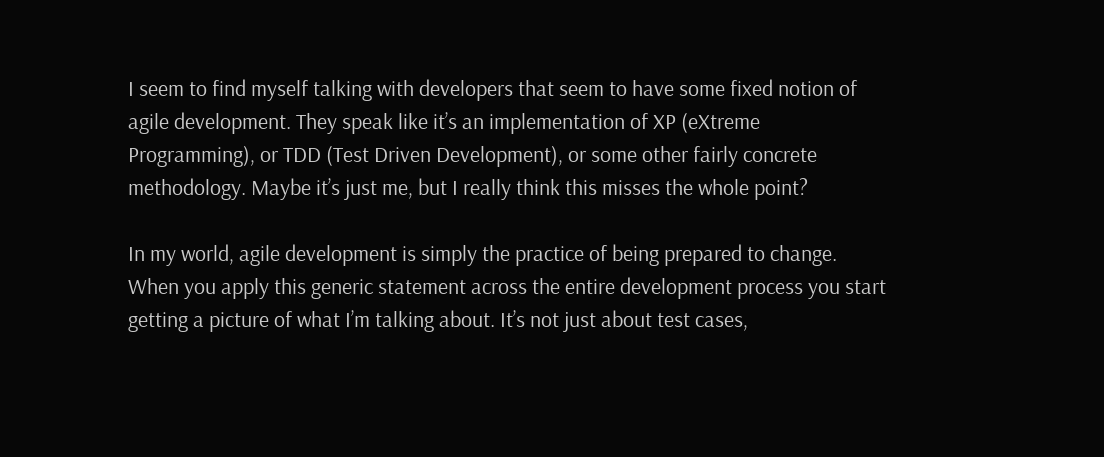I seem to find myself talking with developers that seem to have some fixed notion of agile development. They speak like it’s an implementation of XP (eXtreme Programming), or TDD (Test Driven Development), or some other fairly concrete methodology. Maybe it’s just me, but I really think this misses the whole point?

In my world, agile development is simply the practice of being prepared to change. When you apply this generic statement across the entire development process you start getting a picture of what I’m talking about. It’s not just about test cases,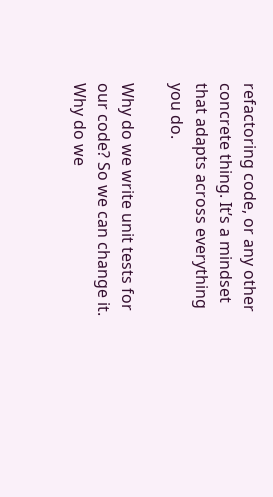refactoring code, or any other concrete thing. It’s a mindset that adapts across everything you do.

Why do we write unit tests for our code? So we can change it.
Why do we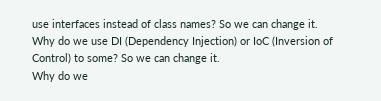use interfaces instead of class names? So we can change it.
Why do we use DI (Dependency Injection) or IoC (Inversion of Control) to some? So we can change it.
Why do we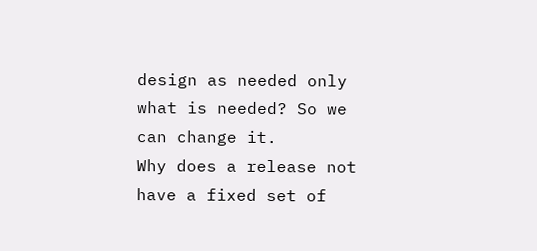design as needed only what is needed? So we can change it.
Why does a release not have a fixed set of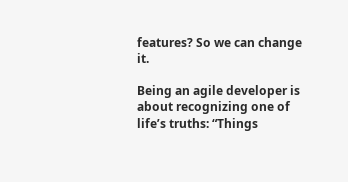features? So we can change it.

Being an agile developer is about recognizing one of life’s truths: “Things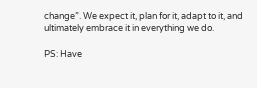change”. We expect it, plan for it, adapt to it, and ultimately embrace it in everything we do.

PS: Have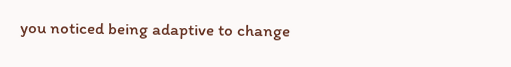you noticed being adaptive to change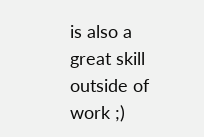is also a great skill outside of work ;)